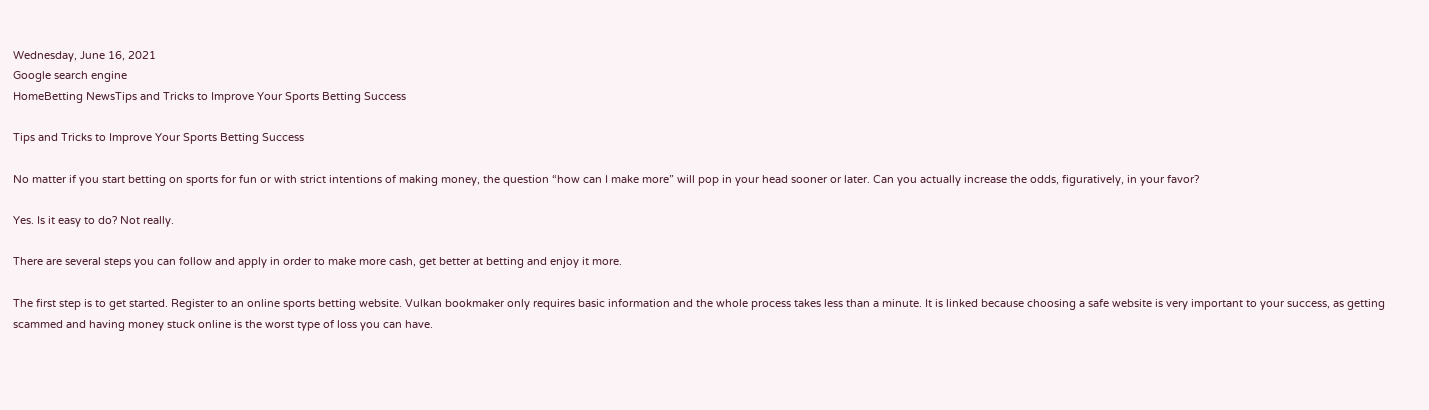Wednesday, June 16, 2021
Google search engine
HomeBetting NewsTips and Tricks to Improve Your Sports Betting Success

Tips and Tricks to Improve Your Sports Betting Success

No matter if you start betting on sports for fun or with strict intentions of making money, the question “how can I make more” will pop in your head sooner or later. Can you actually increase the odds, figuratively, in your favor?

Yes. Is it easy to do? Not really.

There are several steps you can follow and apply in order to make more cash, get better at betting and enjoy it more.

The first step is to get started. Register to an online sports betting website. Vulkan bookmaker only requires basic information and the whole process takes less than a minute. It is linked because choosing a safe website is very important to your success, as getting scammed and having money stuck online is the worst type of loss you can have.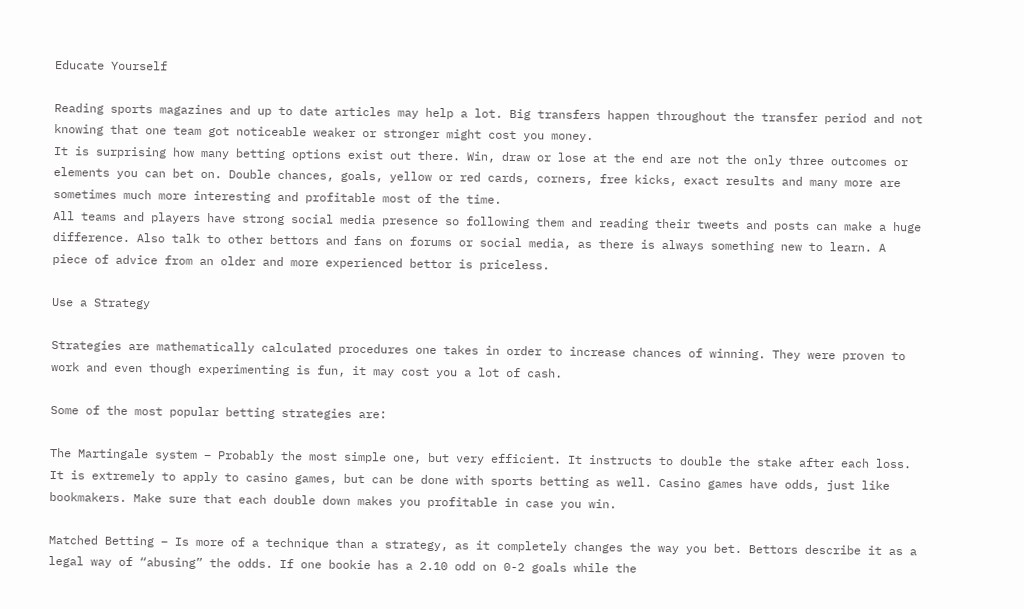Educate Yourself

Reading sports magazines and up to date articles may help a lot. Big transfers happen throughout the transfer period and not knowing that one team got noticeable weaker or stronger might cost you money.
It is surprising how many betting options exist out there. Win, draw or lose at the end are not the only three outcomes or elements you can bet on. Double chances, goals, yellow or red cards, corners, free kicks, exact results and many more are sometimes much more interesting and profitable most of the time.
All teams and players have strong social media presence so following them and reading their tweets and posts can make a huge difference. Also talk to other bettors and fans on forums or social media, as there is always something new to learn. A piece of advice from an older and more experienced bettor is priceless.

Use a Strategy

Strategies are mathematically calculated procedures one takes in order to increase chances of winning. They were proven to work and even though experimenting is fun, it may cost you a lot of cash.

Some of the most popular betting strategies are:

The Martingale system – Probably the most simple one, but very efficient. It instructs to double the stake after each loss. It is extremely to apply to casino games, but can be done with sports betting as well. Casino games have odds, just like bookmakers. Make sure that each double down makes you profitable in case you win.

Matched Betting – Is more of a technique than a strategy, as it completely changes the way you bet. Bettors describe it as a legal way of “abusing” the odds. If one bookie has a 2.10 odd on 0-2 goals while the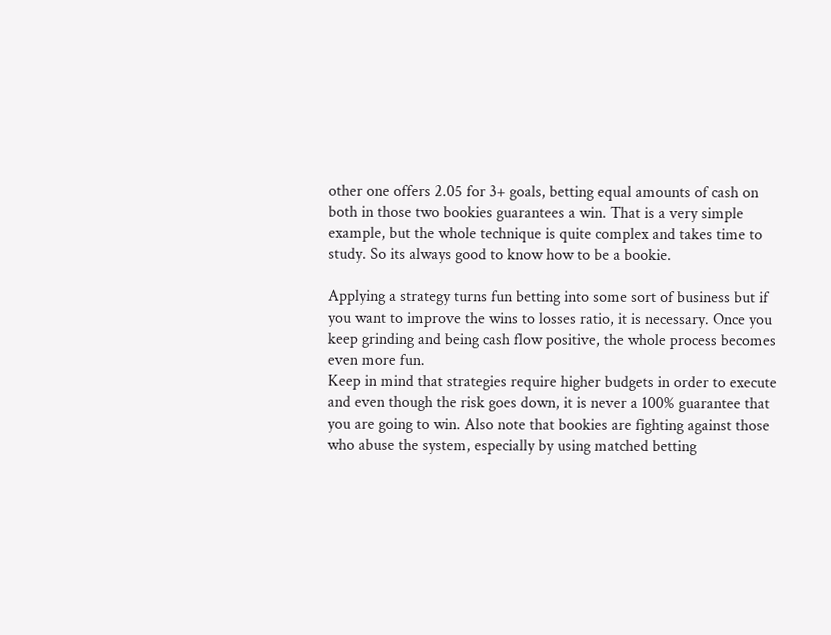other one offers 2.05 for 3+ goals, betting equal amounts of cash on both in those two bookies guarantees a win. That is a very simple example, but the whole technique is quite complex and takes time to study. So its always good to know how to be a bookie.

Applying a strategy turns fun betting into some sort of business but if you want to improve the wins to losses ratio, it is necessary. Once you keep grinding and being cash flow positive, the whole process becomes even more fun.
Keep in mind that strategies require higher budgets in order to execute and even though the risk goes down, it is never a 100% guarantee that you are going to win. Also note that bookies are fighting against those who abuse the system, especially by using matched betting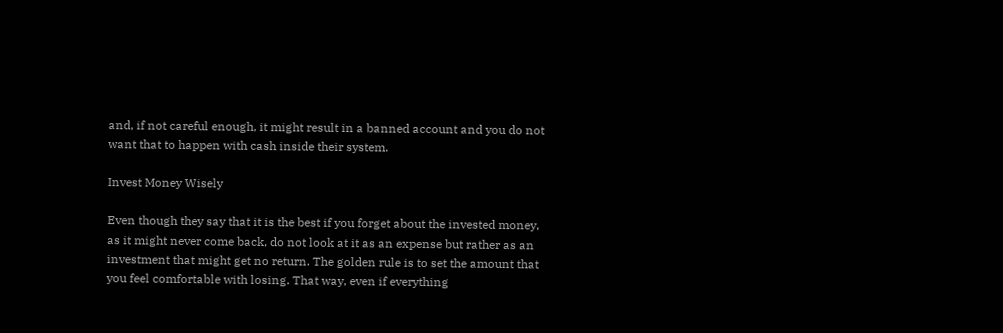and, if not careful enough, it might result in a banned account and you do not want that to happen with cash inside their system.

Invest Money Wisely

Even though they say that it is the best if you forget about the invested money, as it might never come back, do not look at it as an expense but rather as an investment that might get no return. The golden rule is to set the amount that you feel comfortable with losing. That way, even if everything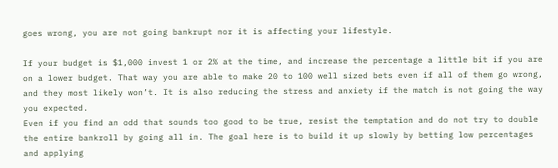goes wrong, you are not going bankrupt nor it is affecting your lifestyle.

If your budget is $1,000 invest 1 or 2% at the time, and increase the percentage a little bit if you are on a lower budget. That way you are able to make 20 to 100 well sized bets even if all of them go wrong, and they most likely won’t. It is also reducing the stress and anxiety if the match is not going the way you expected.
Even if you find an odd that sounds too good to be true, resist the temptation and do not try to double the entire bankroll by going all in. The goal here is to build it up slowly by betting low percentages and applying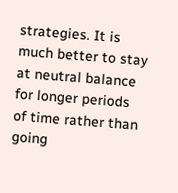strategies. It is much better to stay at neutral balance for longer periods of time rather than going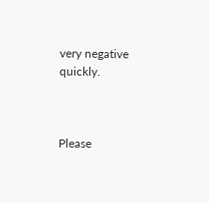very negative quickly.



Please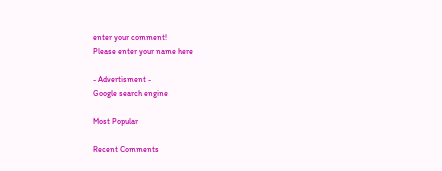enter your comment!
Please enter your name here

- Advertisment -
Google search engine

Most Popular

Recent Comments